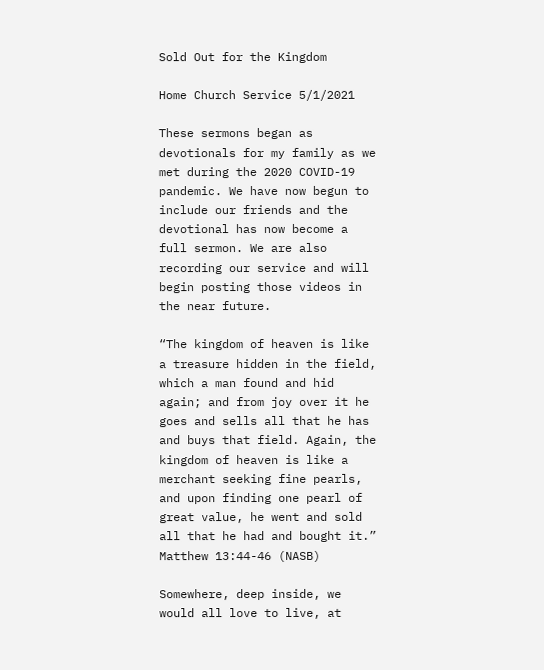Sold Out for the Kingdom

Home Church Service 5/1/2021

These sermons began as devotionals for my family as we met during the 2020 COVID-19 pandemic. We have now begun to include our friends and the devotional has now become a full sermon. We are also recording our service and will begin posting those videos in the near future.

“The kingdom of heaven is like a treasure hidden in the field, which a man found and hid again; and from joy over it he goes and sells all that he has and buys that field. Again, the kingdom of heaven is like a merchant seeking fine pearls, and upon finding one pearl of great value, he went and sold all that he had and bought it.”                                      Matthew 13:44-46 (NASB)

Somewhere, deep inside, we would all love to live, at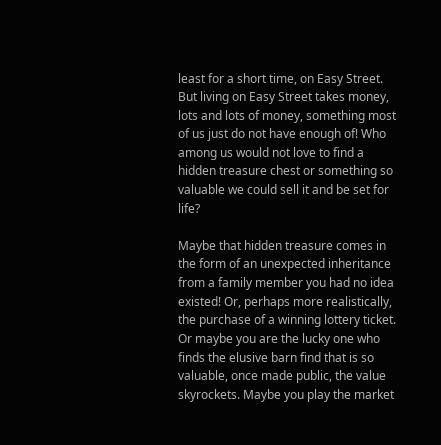least for a short time, on Easy Street. But living on Easy Street takes money, lots and lots of money, something most of us just do not have enough of! Who among us would not love to find a hidden treasure chest or something so valuable we could sell it and be set for life?

Maybe that hidden treasure comes in the form of an unexpected inheritance from a family member you had no idea existed! Or, perhaps more realistically, the purchase of a winning lottery ticket. Or maybe you are the lucky one who finds the elusive barn find that is so valuable, once made public, the value skyrockets. Maybe you play the market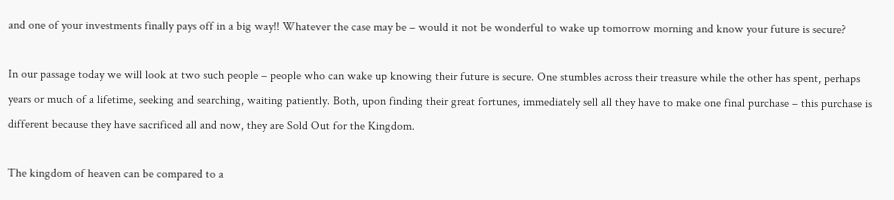and one of your investments finally pays off in a big way!! Whatever the case may be – would it not be wonderful to wake up tomorrow morning and know your future is secure?

In our passage today we will look at two such people – people who can wake up knowing their future is secure. One stumbles across their treasure while the other has spent, perhaps years or much of a lifetime, seeking and searching, waiting patiently. Both, upon finding their great fortunes, immediately sell all they have to make one final purchase – this purchase is different because they have sacrificed all and now, they are Sold Out for the Kingdom.

The kingdom of heaven can be compared to a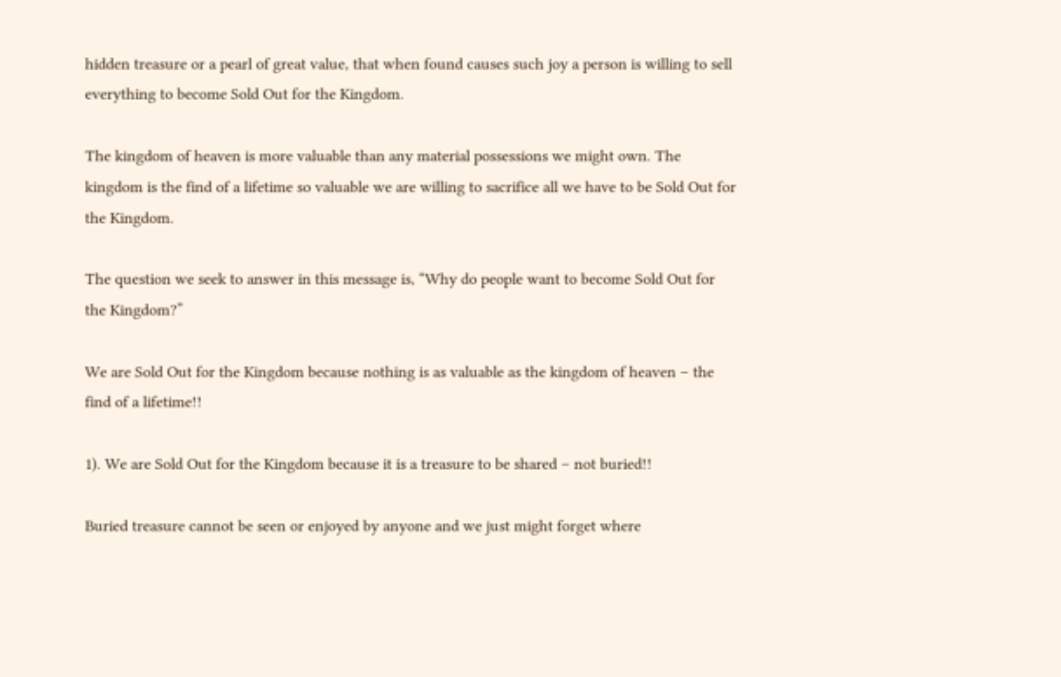hidden treasure or a pearl of great value, that when found causes such joy a person is willing to sell everything to become Sold Out for the Kingdom.

The kingdom of heaven is more valuable than any material possessions we might own. The kingdom is the find of a lifetime so valuable we are willing to sacrifice all we have to be Sold Out for the Kingdom.

The question we seek to answer in this message is, “Why do people want to become Sold Out for the Kingdom?”

We are Sold Out for the Kingdom because nothing is as valuable as the kingdom of heaven – the find of a lifetime!!

1). We are Sold Out for the Kingdom because it is a treasure to be shared – not buried!!

Buried treasure cannot be seen or enjoyed by anyone and we just might forget where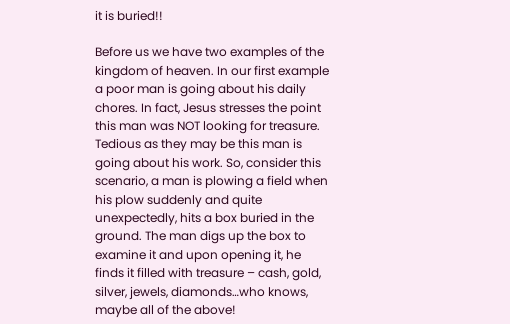it is buried!!

Before us we have two examples of the kingdom of heaven. In our first example a poor man is going about his daily chores. In fact, Jesus stresses the point this man was NOT looking for treasure. Tedious as they may be this man is going about his work. So, consider this scenario, a man is plowing a field when his plow suddenly and quite unexpectedly, hits a box buried in the ground. The man digs up the box to examine it and upon opening it, he finds it filled with treasure – cash, gold, silver, jewels, diamonds…who knows, maybe all of the above!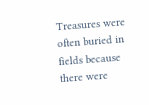Treasures were often buried in fields because there were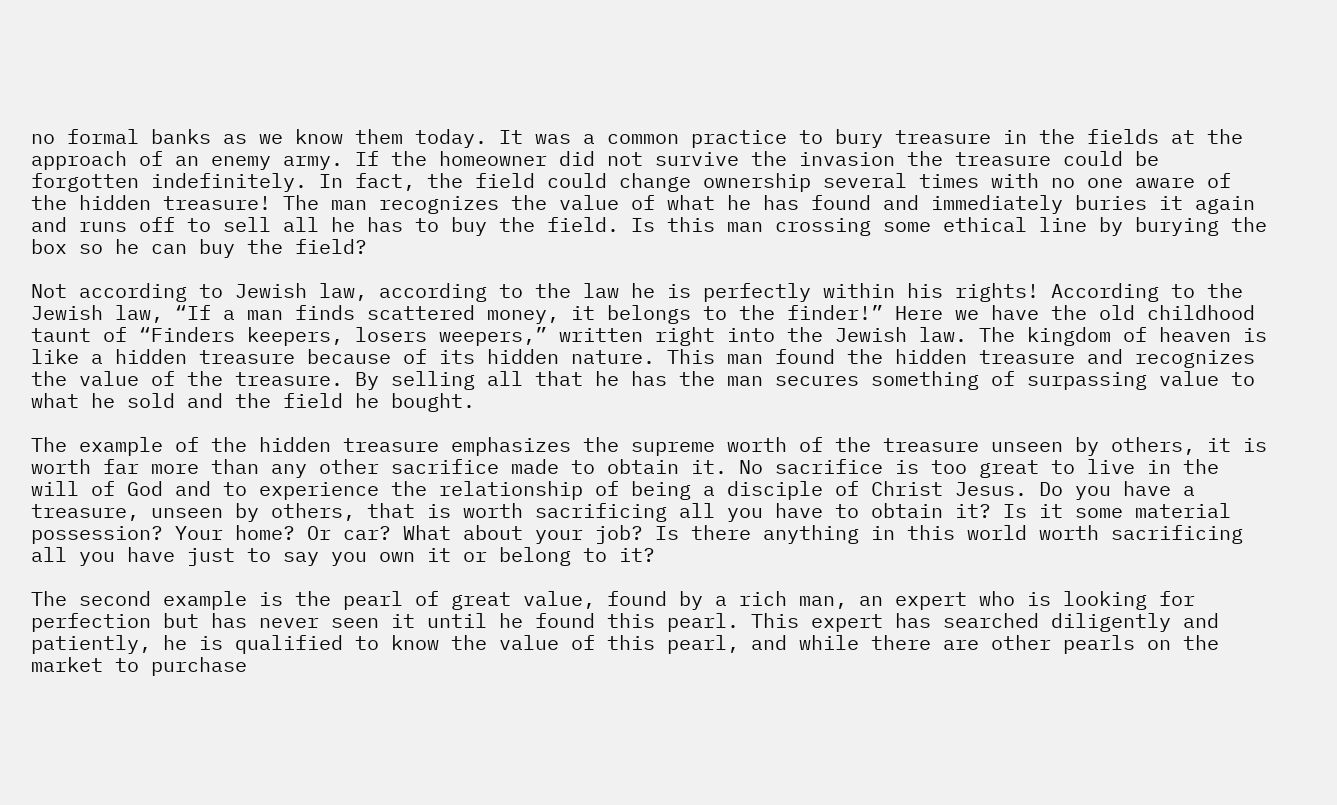no formal banks as we know them today. It was a common practice to bury treasure in the fields at the approach of an enemy army. If the homeowner did not survive the invasion the treasure could be forgotten indefinitely. In fact, the field could change ownership several times with no one aware of the hidden treasure! The man recognizes the value of what he has found and immediately buries it again and runs off to sell all he has to buy the field. Is this man crossing some ethical line by burying the box so he can buy the field?

Not according to Jewish law, according to the law he is perfectly within his rights! According to the Jewish law, “If a man finds scattered money, it belongs to the finder!” Here we have the old childhood taunt of “Finders keepers, losers weepers,” written right into the Jewish law. The kingdom of heaven is like a hidden treasure because of its hidden nature. This man found the hidden treasure and recognizes the value of the treasure. By selling all that he has the man secures something of surpassing value to what he sold and the field he bought.

The example of the hidden treasure emphasizes the supreme worth of the treasure unseen by others, it is worth far more than any other sacrifice made to obtain it. No sacrifice is too great to live in the will of God and to experience the relationship of being a disciple of Christ Jesus. Do you have a treasure, unseen by others, that is worth sacrificing all you have to obtain it? Is it some material possession? Your home? Or car? What about your job? Is there anything in this world worth sacrificing all you have just to say you own it or belong to it?

The second example is the pearl of great value, found by a rich man, an expert who is looking for perfection but has never seen it until he found this pearl. This expert has searched diligently and patiently, he is qualified to know the value of this pearl, and while there are other pearls on the market to purchase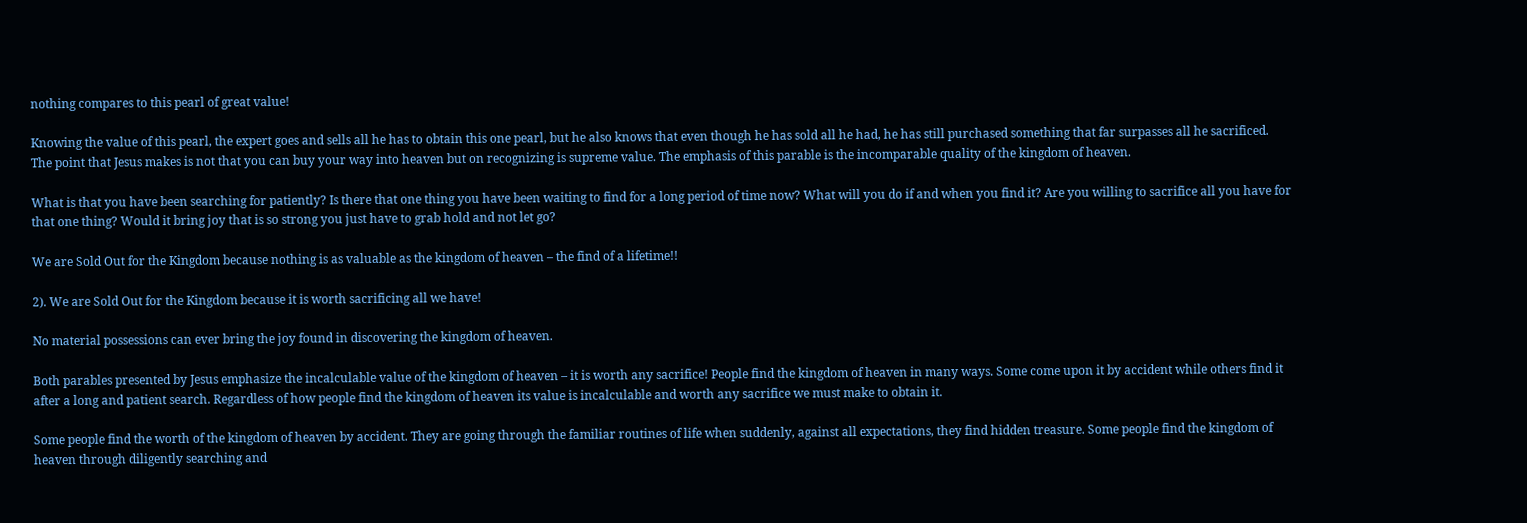nothing compares to this pearl of great value!

Knowing the value of this pearl, the expert goes and sells all he has to obtain this one pearl, but he also knows that even though he has sold all he had, he has still purchased something that far surpasses all he sacrificed. The point that Jesus makes is not that you can buy your way into heaven but on recognizing is supreme value. The emphasis of this parable is the incomparable quality of the kingdom of heaven.

What is that you have been searching for patiently? Is there that one thing you have been waiting to find for a long period of time now? What will you do if and when you find it? Are you willing to sacrifice all you have for that one thing? Would it bring joy that is so strong you just have to grab hold and not let go?

We are Sold Out for the Kingdom because nothing is as valuable as the kingdom of heaven – the find of a lifetime!!

2). We are Sold Out for the Kingdom because it is worth sacrificing all we have!

No material possessions can ever bring the joy found in discovering the kingdom of heaven.

Both parables presented by Jesus emphasize the incalculable value of the kingdom of heaven – it is worth any sacrifice! People find the kingdom of heaven in many ways. Some come upon it by accident while others find it after a long and patient search. Regardless of how people find the kingdom of heaven its value is incalculable and worth any sacrifice we must make to obtain it.

Some people find the worth of the kingdom of heaven by accident. They are going through the familiar routines of life when suddenly, against all expectations, they find hidden treasure. Some people find the kingdom of heaven through diligently searching and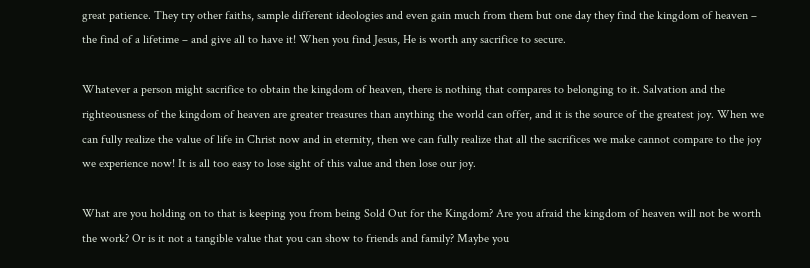great patience. They try other faiths, sample different ideologies and even gain much from them but one day they find the kingdom of heaven – the find of a lifetime – and give all to have it! When you find Jesus, He is worth any sacrifice to secure.

Whatever a person might sacrifice to obtain the kingdom of heaven, there is nothing that compares to belonging to it. Salvation and the righteousness of the kingdom of heaven are greater treasures than anything the world can offer, and it is the source of the greatest joy. When we can fully realize the value of life in Christ now and in eternity, then we can fully realize that all the sacrifices we make cannot compare to the joy we experience now! It is all too easy to lose sight of this value and then lose our joy.

What are you holding on to that is keeping you from being Sold Out for the Kingdom? Are you afraid the kingdom of heaven will not be worth the work? Or is it not a tangible value that you can show to friends and family? Maybe you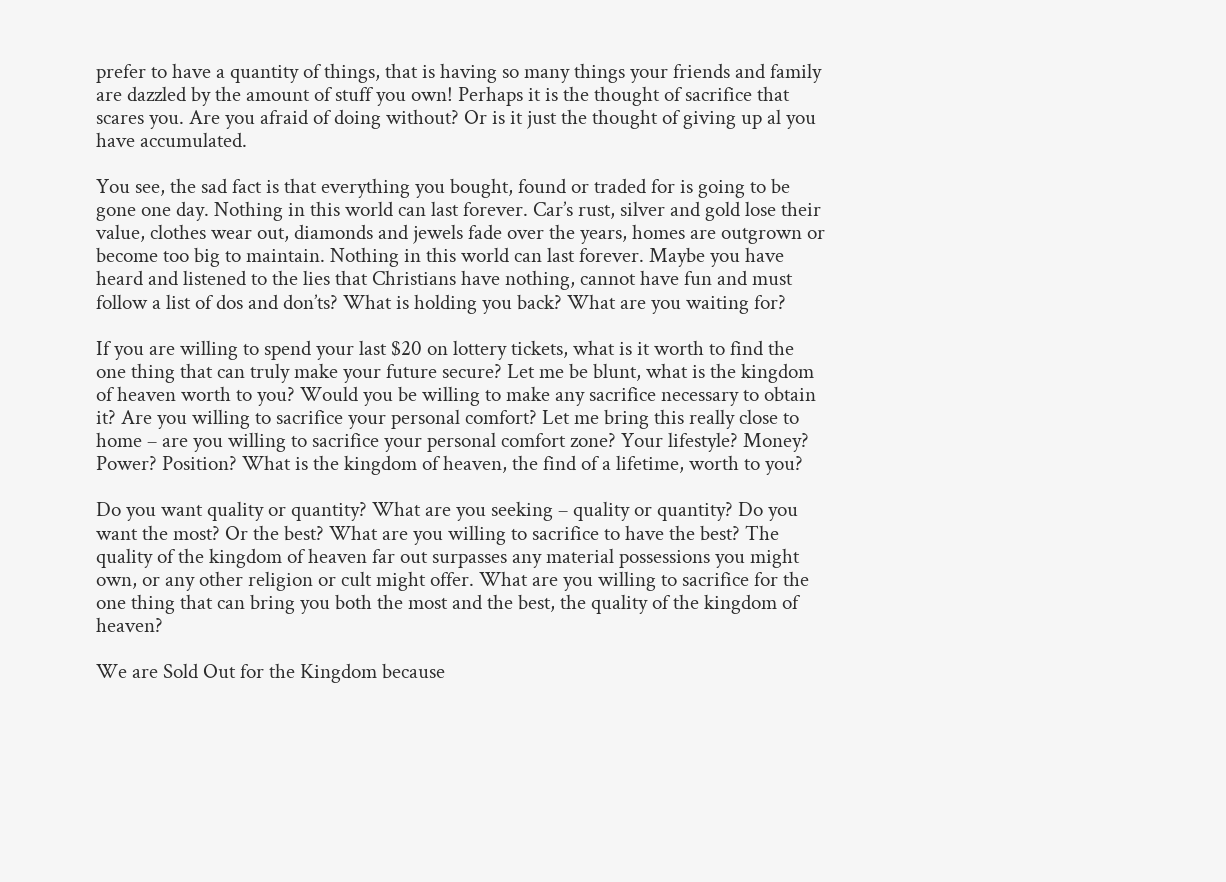prefer to have a quantity of things, that is having so many things your friends and family are dazzled by the amount of stuff you own! Perhaps it is the thought of sacrifice that scares you. Are you afraid of doing without? Or is it just the thought of giving up al you have accumulated.

You see, the sad fact is that everything you bought, found or traded for is going to be gone one day. Nothing in this world can last forever. Car’s rust, silver and gold lose their value, clothes wear out, diamonds and jewels fade over the years, homes are outgrown or become too big to maintain. Nothing in this world can last forever. Maybe you have heard and listened to the lies that Christians have nothing, cannot have fun and must follow a list of dos and don’ts? What is holding you back? What are you waiting for?

If you are willing to spend your last $20 on lottery tickets, what is it worth to find the one thing that can truly make your future secure? Let me be blunt, what is the kingdom of heaven worth to you? Would you be willing to make any sacrifice necessary to obtain it? Are you willing to sacrifice your personal comfort? Let me bring this really close to home – are you willing to sacrifice your personal comfort zone? Your lifestyle? Money? Power? Position? What is the kingdom of heaven, the find of a lifetime, worth to you?

Do you want quality or quantity? What are you seeking – quality or quantity? Do you want the most? Or the best? What are you willing to sacrifice to have the best? The quality of the kingdom of heaven far out surpasses any material possessions you might own, or any other religion or cult might offer. What are you willing to sacrifice for the one thing that can bring you both the most and the best, the quality of the kingdom of heaven?

We are Sold Out for the Kingdom because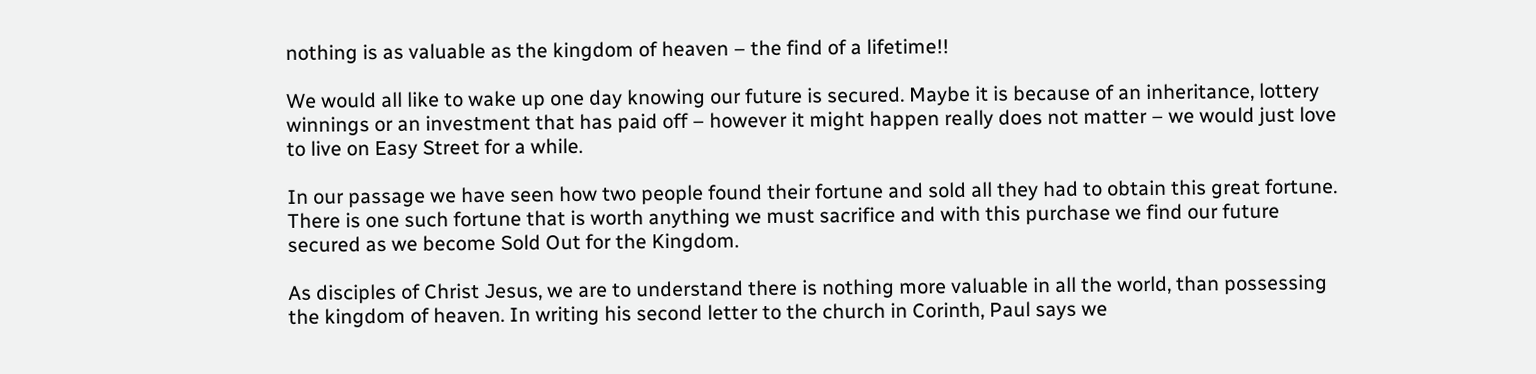nothing is as valuable as the kingdom of heaven – the find of a lifetime!!

We would all like to wake up one day knowing our future is secured. Maybe it is because of an inheritance, lottery winnings or an investment that has paid off – however it might happen really does not matter – we would just love to live on Easy Street for a while.

In our passage we have seen how two people found their fortune and sold all they had to obtain this great fortune. There is one such fortune that is worth anything we must sacrifice and with this purchase we find our future secured as we become Sold Out for the Kingdom.

As disciples of Christ Jesus, we are to understand there is nothing more valuable in all the world, than possessing the kingdom of heaven. In writing his second letter to the church in Corinth, Paul says we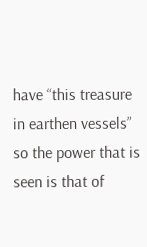have “this treasure in earthen vessels” so the power that is seen is that of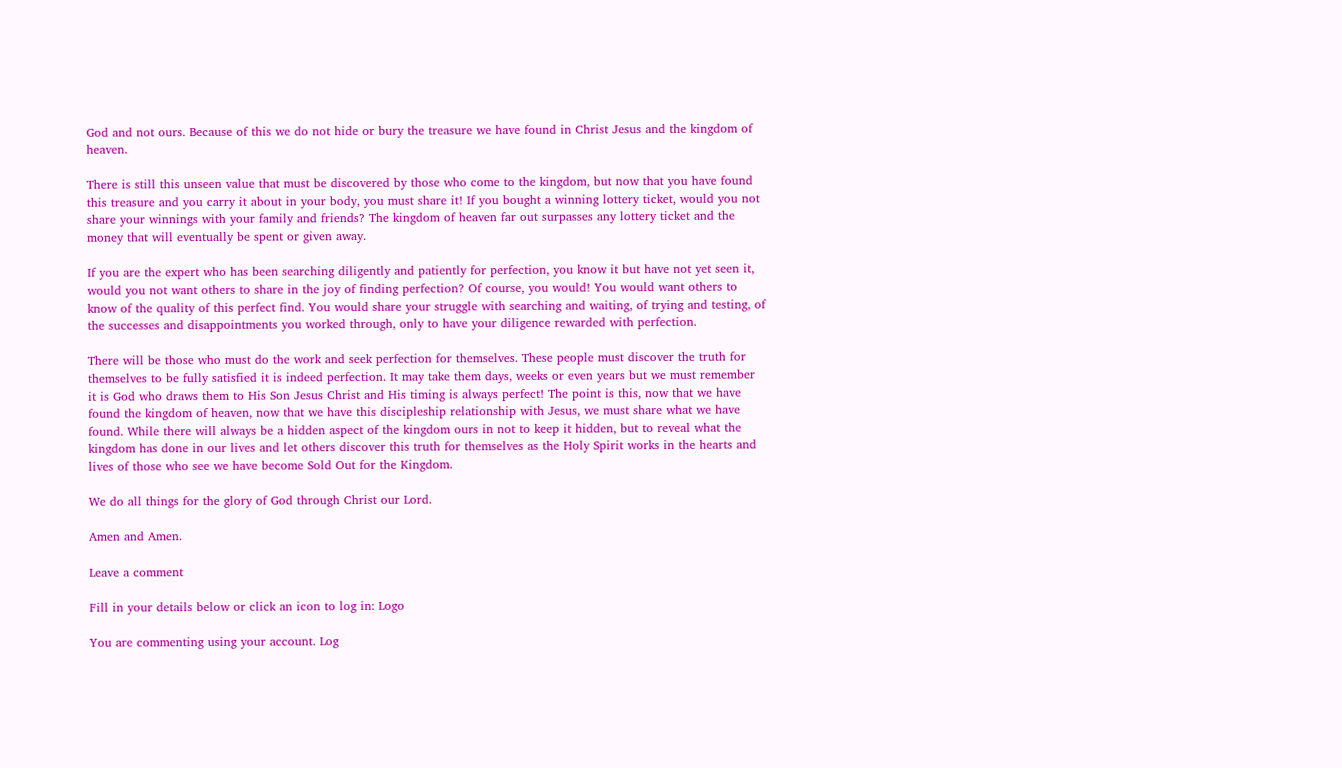God and not ours. Because of this we do not hide or bury the treasure we have found in Christ Jesus and the kingdom of heaven.

There is still this unseen value that must be discovered by those who come to the kingdom, but now that you have found this treasure and you carry it about in your body, you must share it! If you bought a winning lottery ticket, would you not share your winnings with your family and friends? The kingdom of heaven far out surpasses any lottery ticket and the money that will eventually be spent or given away.

If you are the expert who has been searching diligently and patiently for perfection, you know it but have not yet seen it, would you not want others to share in the joy of finding perfection? Of course, you would! You would want others to know of the quality of this perfect find. You would share your struggle with searching and waiting, of trying and testing, of the successes and disappointments you worked through, only to have your diligence rewarded with perfection.

There will be those who must do the work and seek perfection for themselves. These people must discover the truth for themselves to be fully satisfied it is indeed perfection. It may take them days, weeks or even years but we must remember it is God who draws them to His Son Jesus Christ and His timing is always perfect! The point is this, now that we have found the kingdom of heaven, now that we have this discipleship relationship with Jesus, we must share what we have found. While there will always be a hidden aspect of the kingdom ours in not to keep it hidden, but to reveal what the kingdom has done in our lives and let others discover this truth for themselves as the Holy Spirit works in the hearts and lives of those who see we have become Sold Out for the Kingdom.

We do all things for the glory of God through Christ our Lord.

Amen and Amen.

Leave a comment

Fill in your details below or click an icon to log in: Logo

You are commenting using your account. Log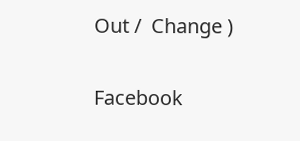Out /  Change )

Facebook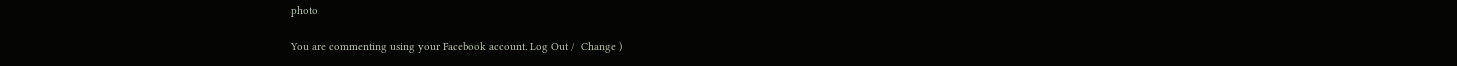photo

You are commenting using your Facebook account. Log Out /  Change )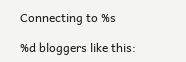Connecting to %s

%d bloggers like this: